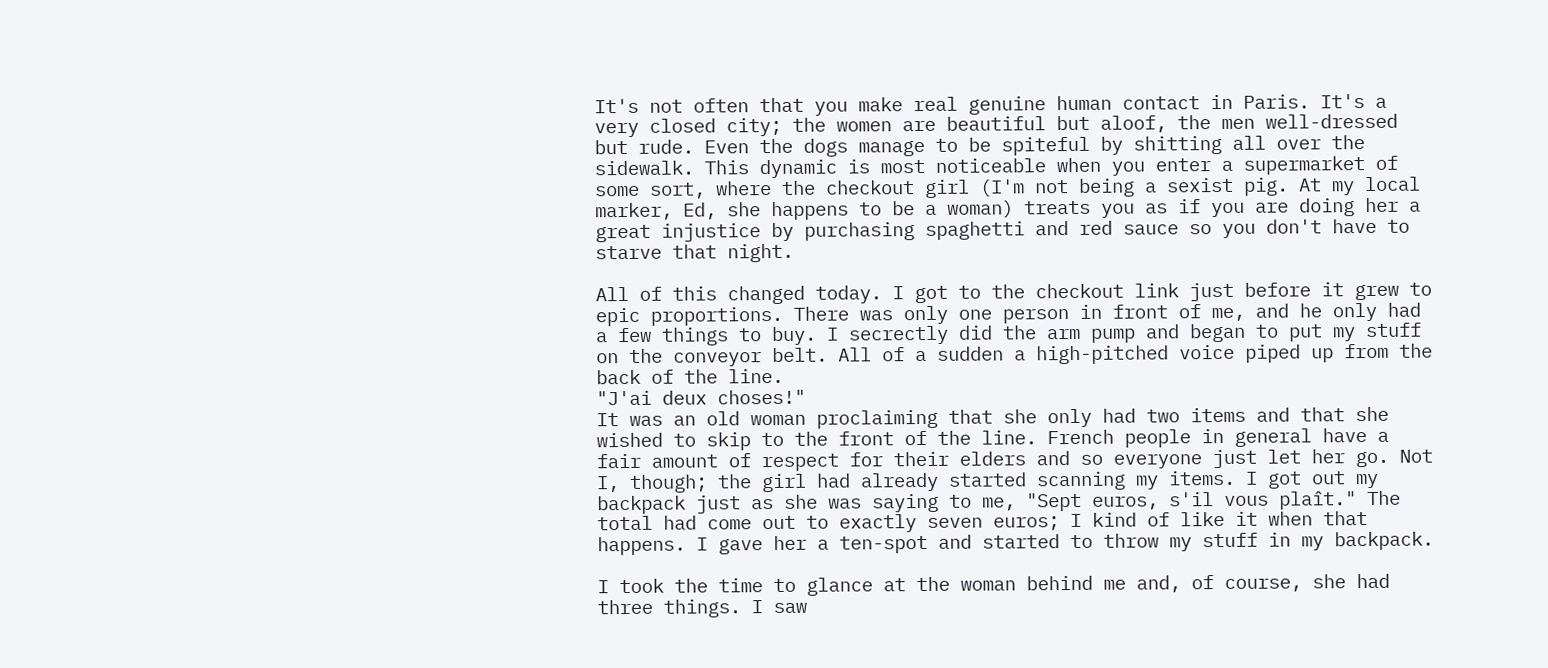It's not often that you make real genuine human contact in Paris. It's a very closed city; the women are beautiful but aloof, the men well-dressed but rude. Even the dogs manage to be spiteful by shitting all over the sidewalk. This dynamic is most noticeable when you enter a supermarket of some sort, where the checkout girl (I'm not being a sexist pig. At my local marker, Ed, she happens to be a woman) treats you as if you are doing her a great injustice by purchasing spaghetti and red sauce so you don't have to starve that night.

All of this changed today. I got to the checkout link just before it grew to epic proportions. There was only one person in front of me, and he only had a few things to buy. I secrectly did the arm pump and began to put my stuff on the conveyor belt. All of a sudden a high-pitched voice piped up from the back of the line.
"J'ai deux choses!"
It was an old woman proclaiming that she only had two items and that she wished to skip to the front of the line. French people in general have a fair amount of respect for their elders and so everyone just let her go. Not I, though; the girl had already started scanning my items. I got out my backpack just as she was saying to me, "Sept euros, s'il vous plaît." The total had come out to exactly seven euros; I kind of like it when that happens. I gave her a ten-spot and started to throw my stuff in my backpack.

I took the time to glance at the woman behind me and, of course, she had three things. I saw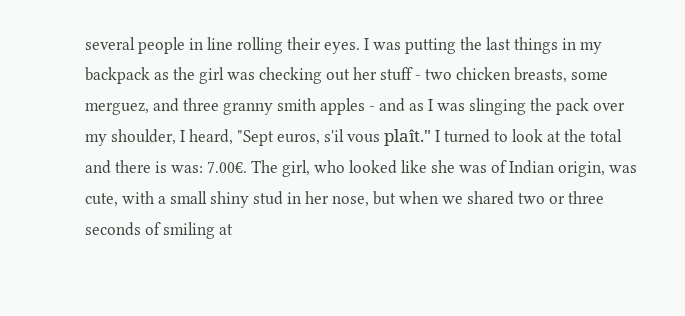several people in line rolling their eyes. I was putting the last things in my backpack as the girl was checking out her stuff - two chicken breasts, some merguez, and three granny smith apples - and as I was slinging the pack over my shoulder, I heard, "Sept euros, s'il vous plaît." I turned to look at the total and there is was: 7.00€. The girl, who looked like she was of Indian origin, was cute, with a small shiny stud in her nose, but when we shared two or three seconds of smiling at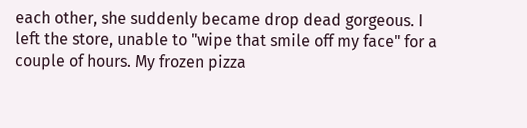each other, she suddenly became drop dead gorgeous. I left the store, unable to "wipe that smile off my face" for a couple of hours. My frozen pizza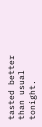tasted better than usual tonight.